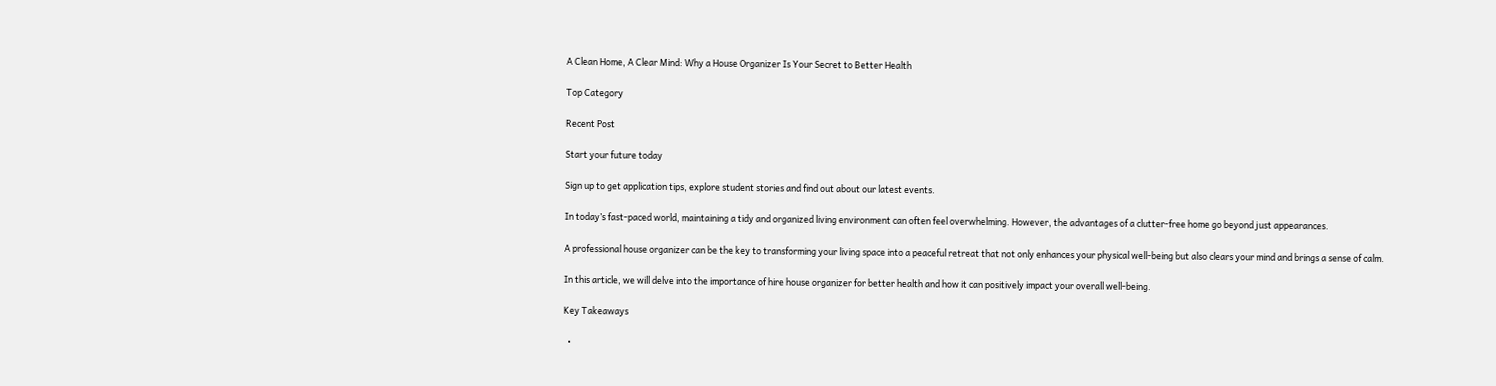A Clean Home, A Clear Mind: Why a House Organizer Is Your Secret to Better Health

Top Category

Recent Post

Start your future today

Sign up to get application tips, explore student stories and find out about our latest events.

In today’s fast-paced world, maintaining a tidy and organized living environment can often feel overwhelming. However, the advantages of a clutter-free home go beyond just appearances.

A professional house organizer can be the key to transforming your living space into a peaceful retreat that not only enhances your physical well-being but also clears your mind and brings a sense of calm.

In this article, we will delve into the importance of hire house organizer for better health and how it can positively impact your overall well-being.

Key Takeaways

  •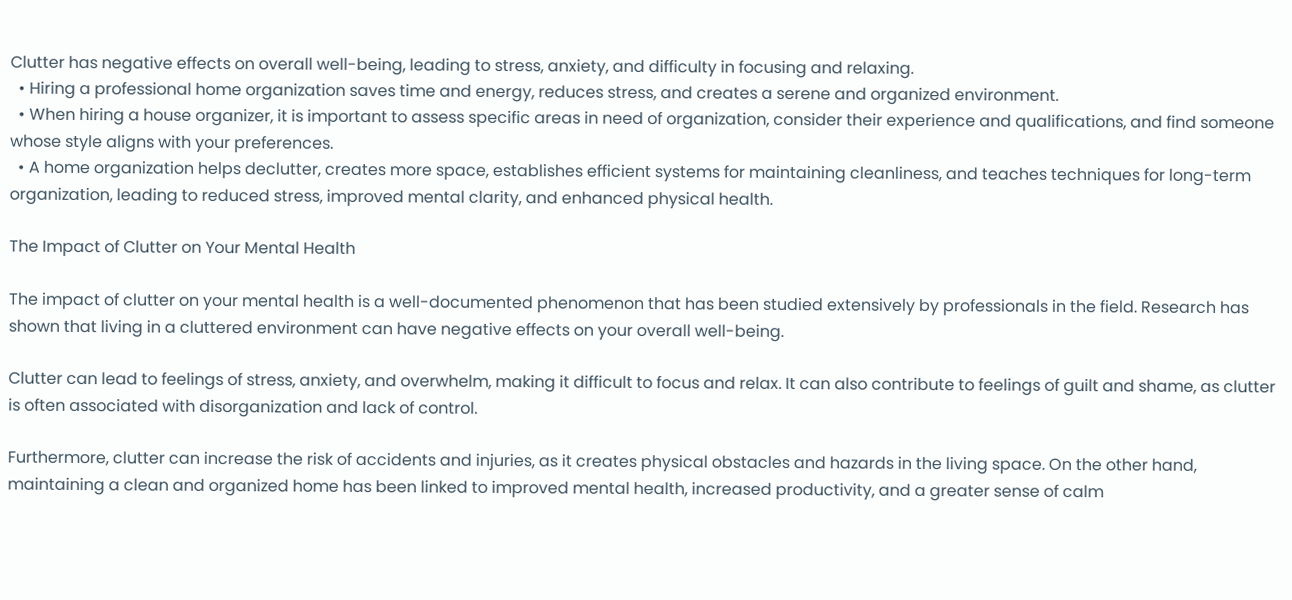Clutter has negative effects on overall well-being, leading to stress, anxiety, and difficulty in focusing and relaxing.
  • Hiring a professional home organization saves time and energy, reduces stress, and creates a serene and organized environment.
  • When hiring a house organizer, it is important to assess specific areas in need of organization, consider their experience and qualifications, and find someone whose style aligns with your preferences.
  • A home organization helps declutter, creates more space, establishes efficient systems for maintaining cleanliness, and teaches techniques for long-term organization, leading to reduced stress, improved mental clarity, and enhanced physical health.

The Impact of Clutter on Your Mental Health

The impact of clutter on your mental health is a well-documented phenomenon that has been studied extensively by professionals in the field. Research has shown that living in a cluttered environment can have negative effects on your overall well-being.

Clutter can lead to feelings of stress, anxiety, and overwhelm, making it difficult to focus and relax. It can also contribute to feelings of guilt and shame, as clutter is often associated with disorganization and lack of control.

Furthermore, clutter can increase the risk of accidents and injuries, as it creates physical obstacles and hazards in the living space. On the other hand, maintaining a clean and organized home has been linked to improved mental health, increased productivity, and a greater sense of calm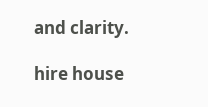and clarity.

hire house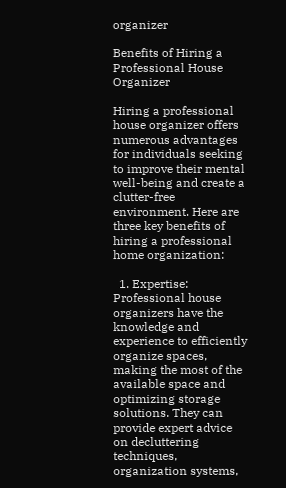organizer

Benefits of Hiring a Professional House Organizer

Hiring a professional house organizer offers numerous advantages for individuals seeking to improve their mental well-being and create a clutter-free environment. Here are three key benefits of hiring a professional home organization:

  1. Expertise: Professional house organizers have the knowledge and experience to efficiently organize spaces, making the most of the available space and optimizing storage solutions. They can provide expert advice on decluttering techniques, organization systems,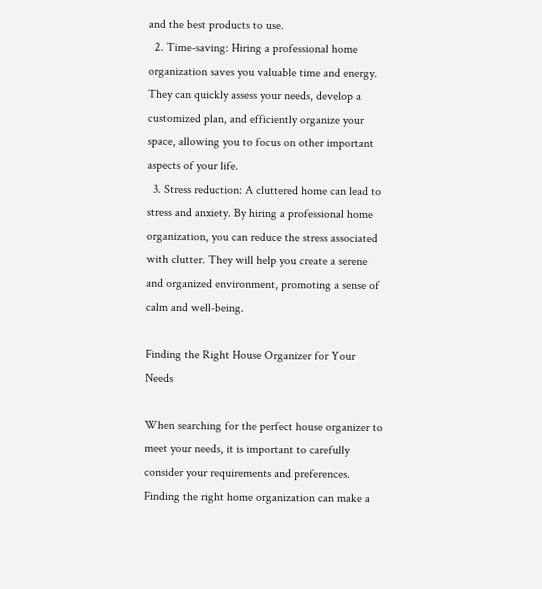and the best products to use.
  2. Time-saving: Hiring a professional home organization saves you valuable time and energy. They can quickly assess your needs, develop a customized plan, and efficiently organize your space, allowing you to focus on other important aspects of your life.
  3. Stress reduction: A cluttered home can lead to stress and anxiety. By hiring a professional home organization, you can reduce the stress associated with clutter. They will help you create a serene and organized environment, promoting a sense of calm and well-being.

Finding the Right House Organizer for Your Needs

When searching for the perfect house organizer to meet your needs, it is important to carefully consider your requirements and preferences. Finding the right home organization can make a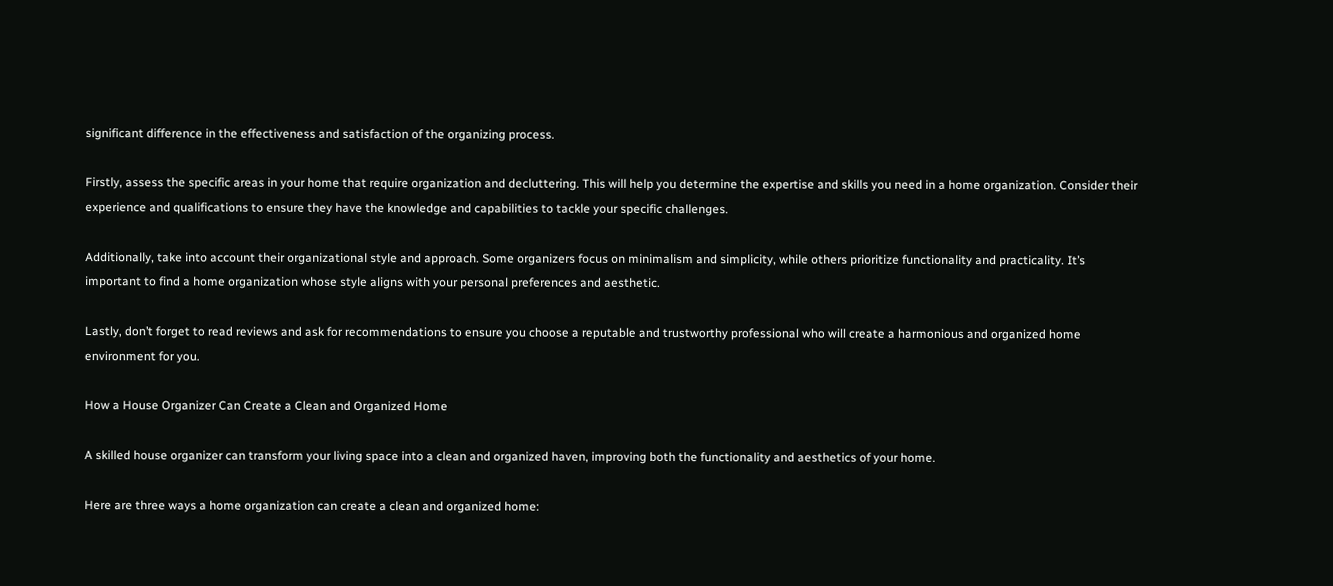significant difference in the effectiveness and satisfaction of the organizing process.

Firstly, assess the specific areas in your home that require organization and decluttering. This will help you determine the expertise and skills you need in a home organization. Consider their experience and qualifications to ensure they have the knowledge and capabilities to tackle your specific challenges.

Additionally, take into account their organizational style and approach. Some organizers focus on minimalism and simplicity, while others prioritize functionality and practicality. It’s important to find a home organization whose style aligns with your personal preferences and aesthetic.

Lastly, don’t forget to read reviews and ask for recommendations to ensure you choose a reputable and trustworthy professional who will create a harmonious and organized home environment for you.

How a House Organizer Can Create a Clean and Organized Home

A skilled house organizer can transform your living space into a clean and organized haven, improving both the functionality and aesthetics of your home.

Here are three ways a home organization can create a clean and organized home: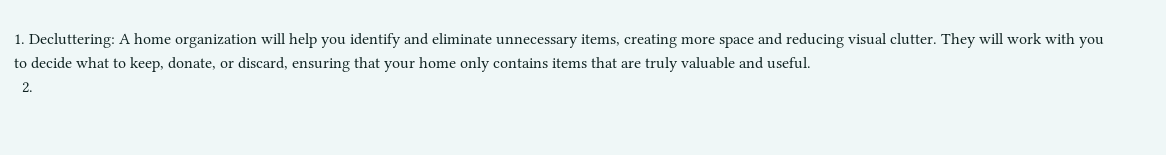1. Decluttering: A home organization will help you identify and eliminate unnecessary items, creating more space and reducing visual clutter. They will work with you to decide what to keep, donate, or discard, ensuring that your home only contains items that are truly valuable and useful.
  2.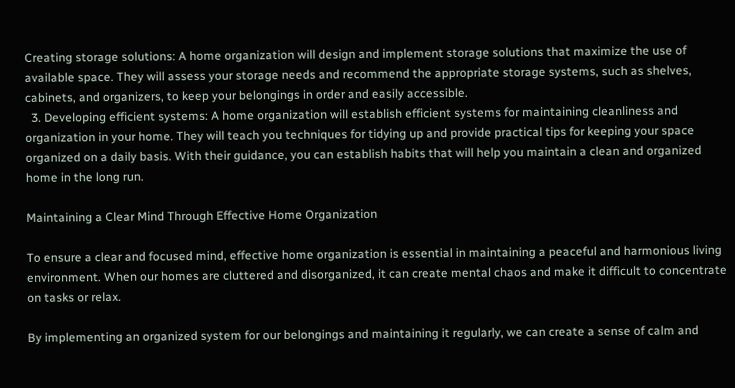Creating storage solutions: A home organization will design and implement storage solutions that maximize the use of available space. They will assess your storage needs and recommend the appropriate storage systems, such as shelves, cabinets, and organizers, to keep your belongings in order and easily accessible.
  3. Developing efficient systems: A home organization will establish efficient systems for maintaining cleanliness and organization in your home. They will teach you techniques for tidying up and provide practical tips for keeping your space organized on a daily basis. With their guidance, you can establish habits that will help you maintain a clean and organized home in the long run.

Maintaining a Clear Mind Through Effective Home Organization

To ensure a clear and focused mind, effective home organization is essential in maintaining a peaceful and harmonious living environment. When our homes are cluttered and disorganized, it can create mental chaos and make it difficult to concentrate on tasks or relax.

By implementing an organized system for our belongings and maintaining it regularly, we can create a sense of calm and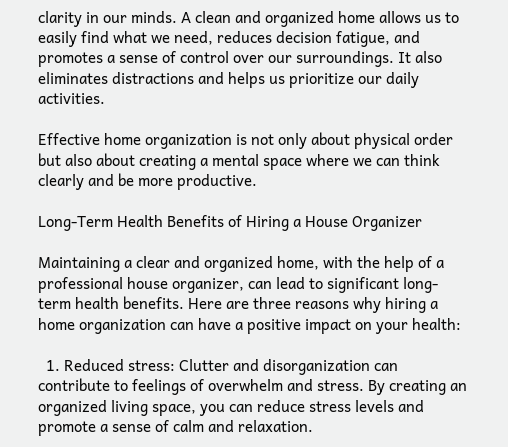clarity in our minds. A clean and organized home allows us to easily find what we need, reduces decision fatigue, and promotes a sense of control over our surroundings. It also eliminates distractions and helps us prioritize our daily activities.

Effective home organization is not only about physical order but also about creating a mental space where we can think clearly and be more productive.

Long-Term Health Benefits of Hiring a House Organizer

Maintaining a clear and organized home, with the help of a professional house organizer, can lead to significant long-term health benefits. Here are three reasons why hiring a home organization can have a positive impact on your health:

  1. Reduced stress: Clutter and disorganization can contribute to feelings of overwhelm and stress. By creating an organized living space, you can reduce stress levels and promote a sense of calm and relaxation.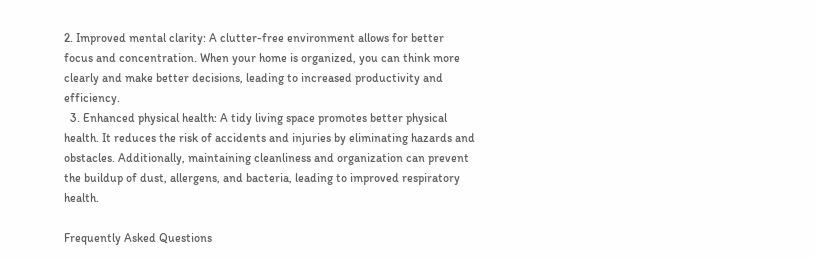2. Improved mental clarity: A clutter-free environment allows for better focus and concentration. When your home is organized, you can think more clearly and make better decisions, leading to increased productivity and efficiency.
  3. Enhanced physical health: A tidy living space promotes better physical health. It reduces the risk of accidents and injuries by eliminating hazards and obstacles. Additionally, maintaining cleanliness and organization can prevent the buildup of dust, allergens, and bacteria, leading to improved respiratory health.

Frequently Asked Questions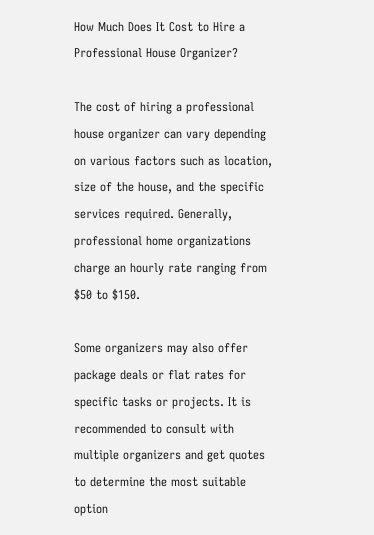How Much Does It Cost to Hire a Professional House Organizer?

The cost of hiring a professional house organizer can vary depending on various factors such as location, size of the house, and the specific services required. Generally, professional home organizations charge an hourly rate ranging from $50 to $150.

Some organizers may also offer package deals or flat rates for specific tasks or projects. It is recommended to consult with multiple organizers and get quotes to determine the most suitable option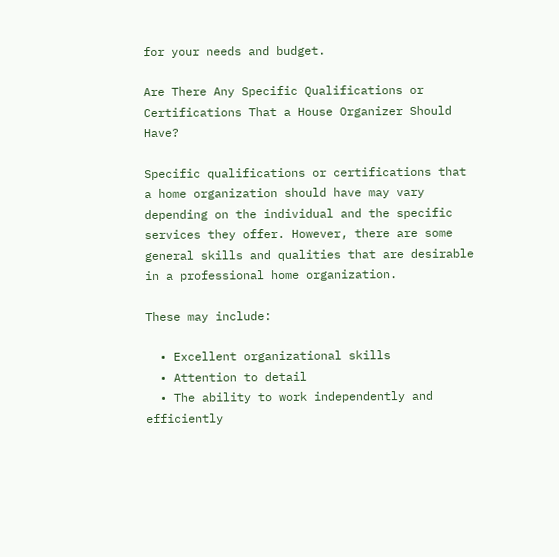for your needs and budget.

Are There Any Specific Qualifications or Certifications That a House Organizer Should Have?

Specific qualifications or certifications that a home organization should have may vary depending on the individual and the specific services they offer. However, there are some general skills and qualities that are desirable in a professional home organization.

These may include:

  • Excellent organizational skills
  • Attention to detail
  • The ability to work independently and efficiently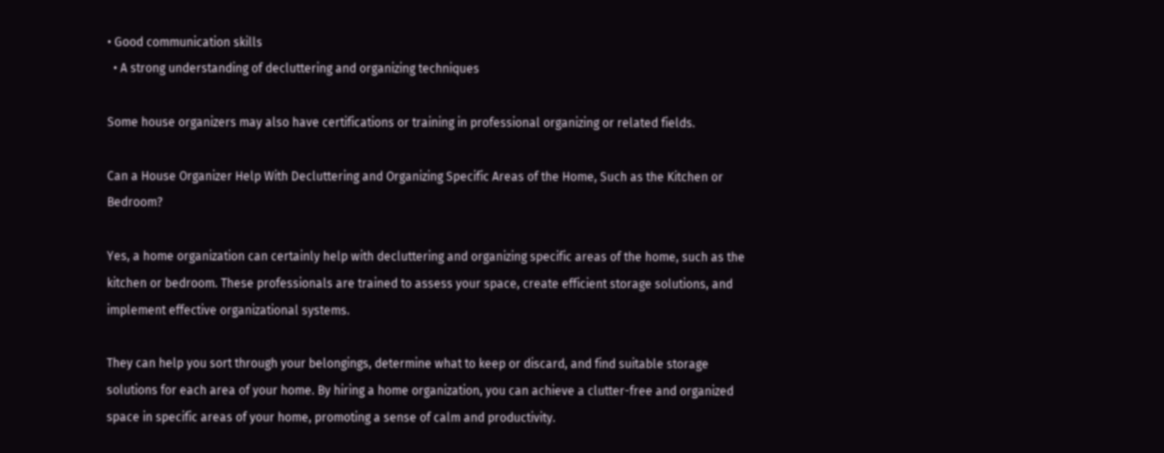• Good communication skills
  • A strong understanding of decluttering and organizing techniques

Some house organizers may also have certifications or training in professional organizing or related fields.

Can a House Organizer Help With Decluttering and Organizing Specific Areas of the Home, Such as the Kitchen or Bedroom?

Yes, a home organization can certainly help with decluttering and organizing specific areas of the home, such as the kitchen or bedroom. These professionals are trained to assess your space, create efficient storage solutions, and implement effective organizational systems.

They can help you sort through your belongings, determine what to keep or discard, and find suitable storage solutions for each area of your home. By hiring a home organization, you can achieve a clutter-free and organized space in specific areas of your home, promoting a sense of calm and productivity.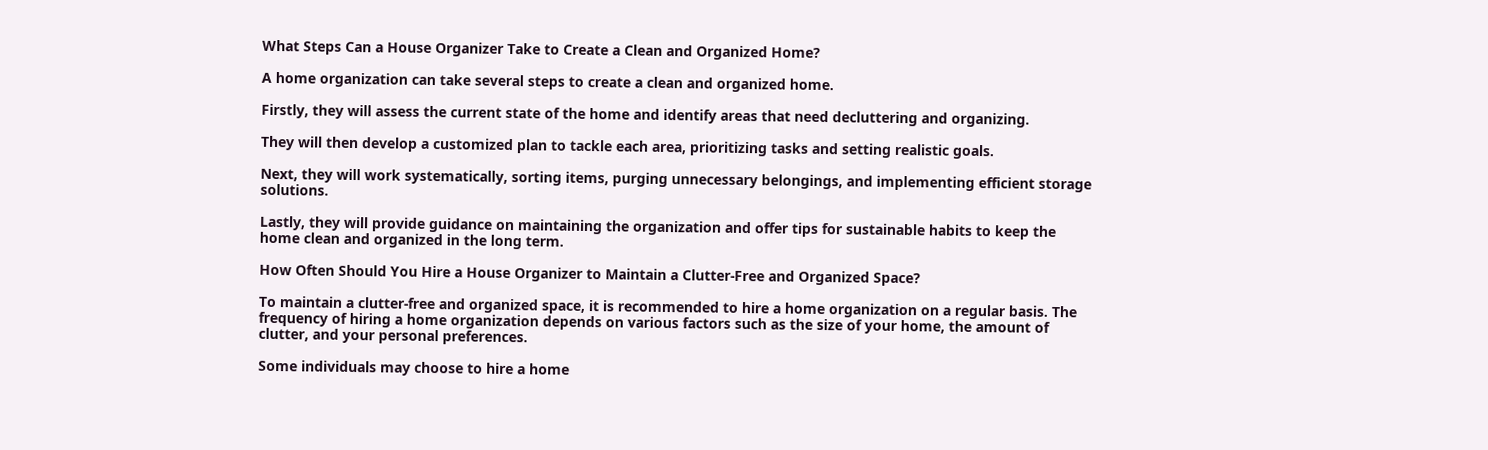What Steps Can a House Organizer Take to Create a Clean and Organized Home?

A home organization can take several steps to create a clean and organized home.

Firstly, they will assess the current state of the home and identify areas that need decluttering and organizing.

They will then develop a customized plan to tackle each area, prioritizing tasks and setting realistic goals.

Next, they will work systematically, sorting items, purging unnecessary belongings, and implementing efficient storage solutions.

Lastly, they will provide guidance on maintaining the organization and offer tips for sustainable habits to keep the home clean and organized in the long term.

How Often Should You Hire a House Organizer to Maintain a Clutter-Free and Organized Space?

To maintain a clutter-free and organized space, it is recommended to hire a home organization on a regular basis. The frequency of hiring a home organization depends on various factors such as the size of your home, the amount of clutter, and your personal preferences.

Some individuals may choose to hire a home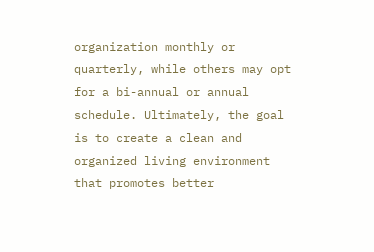organization monthly or quarterly, while others may opt for a bi-annual or annual schedule. Ultimately, the goal is to create a clean and organized living environment that promotes better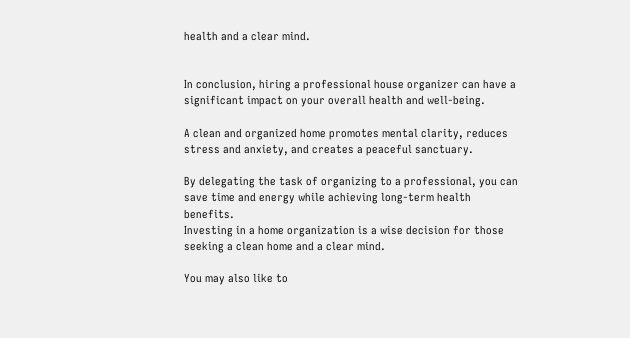health and a clear mind.


In conclusion, hiring a professional house organizer can have a significant impact on your overall health and well-being.

A clean and organized home promotes mental clarity, reduces stress and anxiety, and creates a peaceful sanctuary.

By delegating the task of organizing to a professional, you can save time and energy while achieving long-term health benefits.
Investing in a home organization is a wise decision for those seeking a clean home and a clear mind.

You may also like to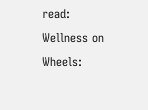read:
Wellness on Wheels: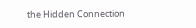the Hidden Connection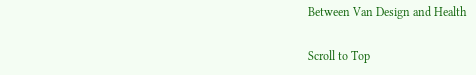Between Van Design and Health

Scroll to Top